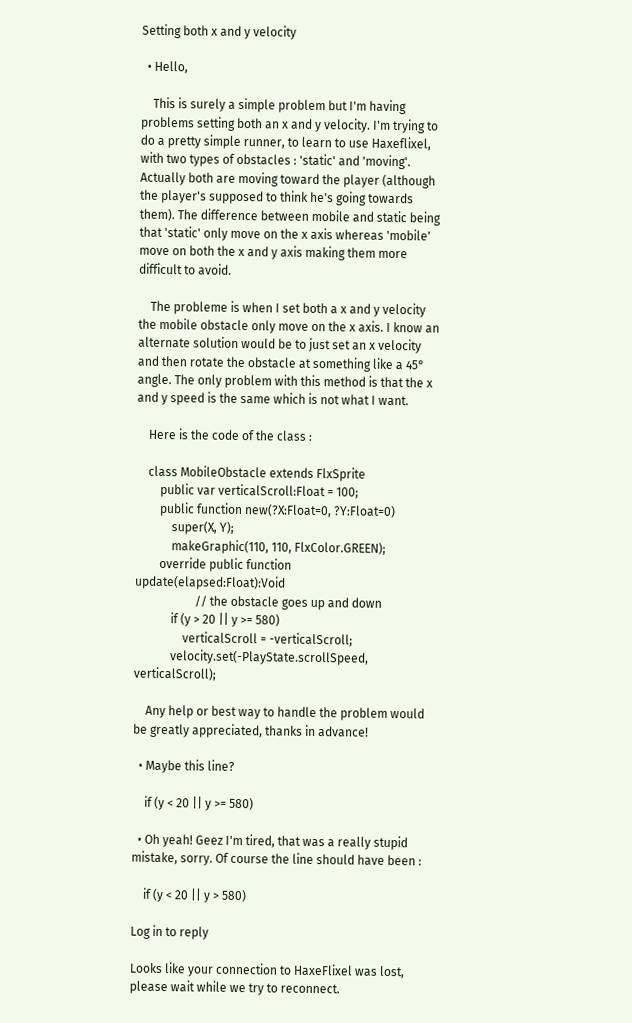Setting both x and y velocity

  • Hello,

    This is surely a simple problem but I'm having problems setting both an x and y velocity. I'm trying to do a pretty simple runner, to learn to use Haxeflixel, with two types of obstacles : 'static' and 'moving'. Actually both are moving toward the player (although the player's supposed to think he's going towards them). The difference between mobile and static being that 'static' only move on the x axis whereas 'mobile' move on both the x and y axis making them more difficult to avoid.

    The probleme is when I set both a x and y velocity the mobile obstacle only move on the x axis. I know an alternate solution would be to just set an x velocity and then rotate the obstacle at something like a 45° angle. The only problem with this method is that the x and y speed is the same which is not what I want.

    Here is the code of the class :

    class MobileObstacle extends FlxSprite
        public var verticalScroll:Float = 100;
        public function new(?X:Float=0, ?Y:Float=0)
            super(X, Y);
            makeGraphic(110, 110, FlxColor.GREEN);
        override public function update(elapsed:Float):Void
                    // the obstacle goes up and down
            if (y > 20 || y >= 580)
                verticalScroll = -verticalScroll;
            velocity.set(-PlayState.scrollSpeed, verticalScroll);

    Any help or best way to handle the problem would be greatly appreciated, thanks in advance!

  • Maybe this line?

    if (y < 20 || y >= 580)

  • Oh yeah! Geez I'm tired, that was a really stupid mistake, sorry. Of course the line should have been :

    if (y < 20 || y > 580)

Log in to reply

Looks like your connection to HaxeFlixel was lost, please wait while we try to reconnect.